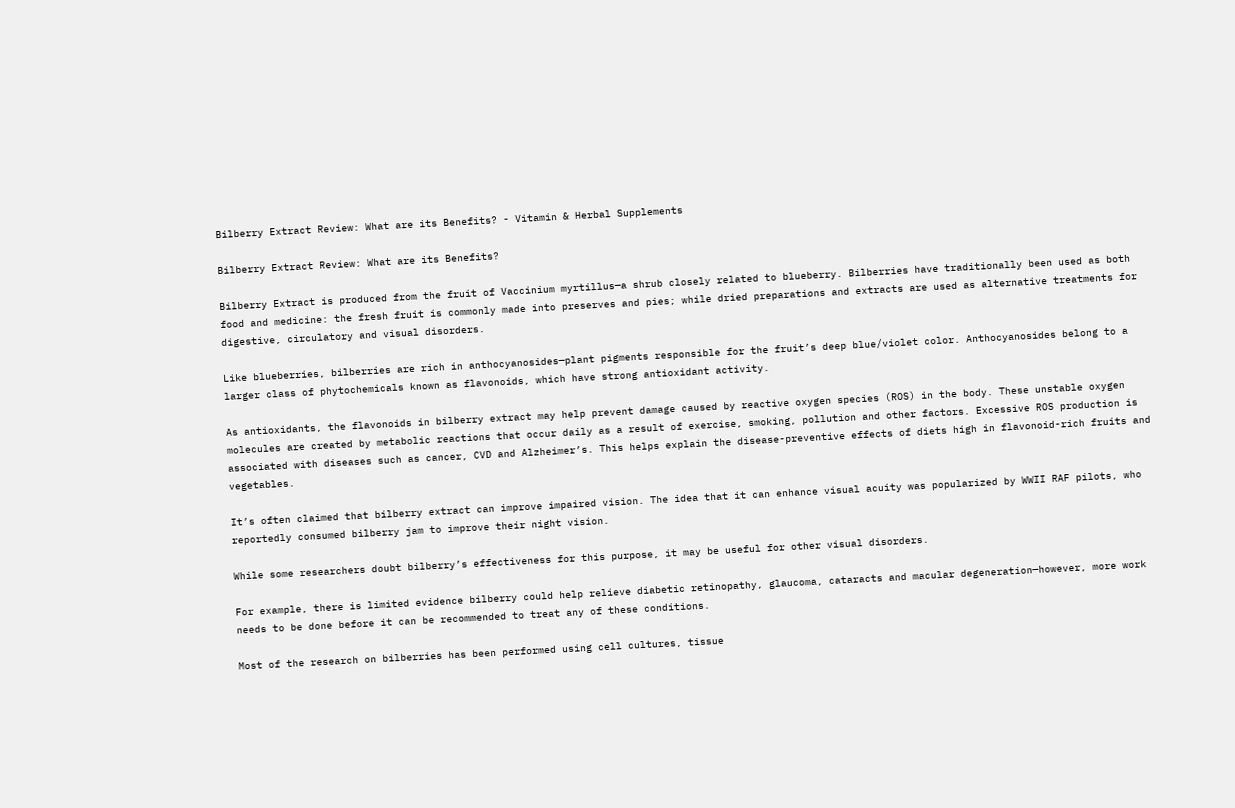Bilberry Extract Review: What are its Benefits? - Vitamin & Herbal Supplements

Bilberry Extract Review: What are its Benefits?

Bilberry Extract is produced from the fruit of Vaccinium myrtillus—a shrub closely related to blueberry. Bilberries have traditionally been used as both food and medicine: the fresh fruit is commonly made into preserves and pies; while dried preparations and extracts are used as alternative treatments for digestive, circulatory and visual disorders.

Like blueberries, bilberries are rich in anthocyanosides—plant pigments responsible for the fruit’s deep blue/violet color. Anthocyanosides belong to a larger class of phytochemicals known as flavonoids, which have strong antioxidant activity.

As antioxidants, the flavonoids in bilberry extract may help prevent damage caused by reactive oxygen species (ROS) in the body. These unstable oxygen molecules are created by metabolic reactions that occur daily as a result of exercise, smoking, pollution and other factors. Excessive ROS production is associated with diseases such as cancer, CVD and Alzheimer’s. This helps explain the disease-preventive effects of diets high in flavonoid-rich fruits and vegetables.

It’s often claimed that bilberry extract can improve impaired vision. The idea that it can enhance visual acuity was popularized by WWII RAF pilots, who reportedly consumed bilberry jam to improve their night vision.

While some researchers doubt bilberry’s effectiveness for this purpose, it may be useful for other visual disorders.

For example, there is limited evidence bilberry could help relieve diabetic retinopathy, glaucoma, cataracts and macular degeneration—however, more work needs to be done before it can be recommended to treat any of these conditions.

Most of the research on bilberries has been performed using cell cultures, tissue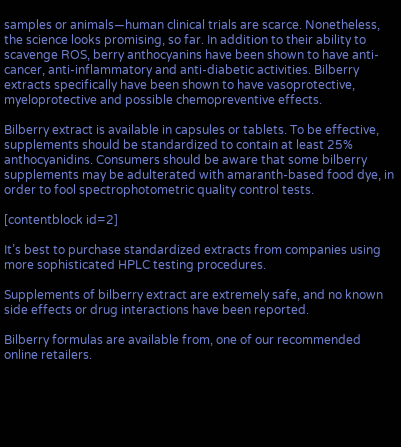samples or animals—human clinical trials are scarce. Nonetheless, the science looks promising, so far. In addition to their ability to scavenge ROS, berry anthocyanins have been shown to have anti-cancer, anti-inflammatory and anti-diabetic activities. Bilberry extracts specifically have been shown to have vasoprotective, myeloprotective and possible chemopreventive effects.

Bilberry extract is available in capsules or tablets. To be effective, supplements should be standardized to contain at least 25% anthocyanidins. Consumers should be aware that some bilberry supplements may be adulterated with amaranth-based food dye, in order to fool spectrophotometric quality control tests.

[contentblock id=2]

It’s best to purchase standardized extracts from companies using more sophisticated HPLC testing procedures.

Supplements of bilberry extract are extremely safe, and no known side effects or drug interactions have been reported.

Bilberry formulas are available from, one of our recommended online retailers.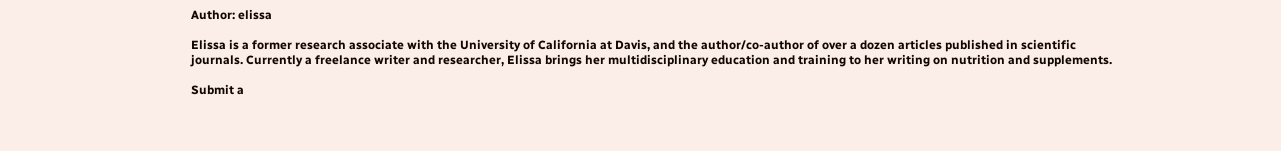Author: elissa

Elissa is a former research associate with the University of California at Davis, and the author/co-author of over a dozen articles published in scientific journals. Currently a freelance writer and researcher, Elissa brings her multidisciplinary education and training to her writing on nutrition and supplements.

Submit a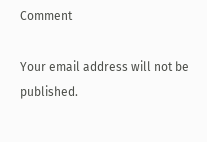Comment

Your email address will not be published.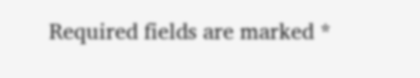Required fields are marked *